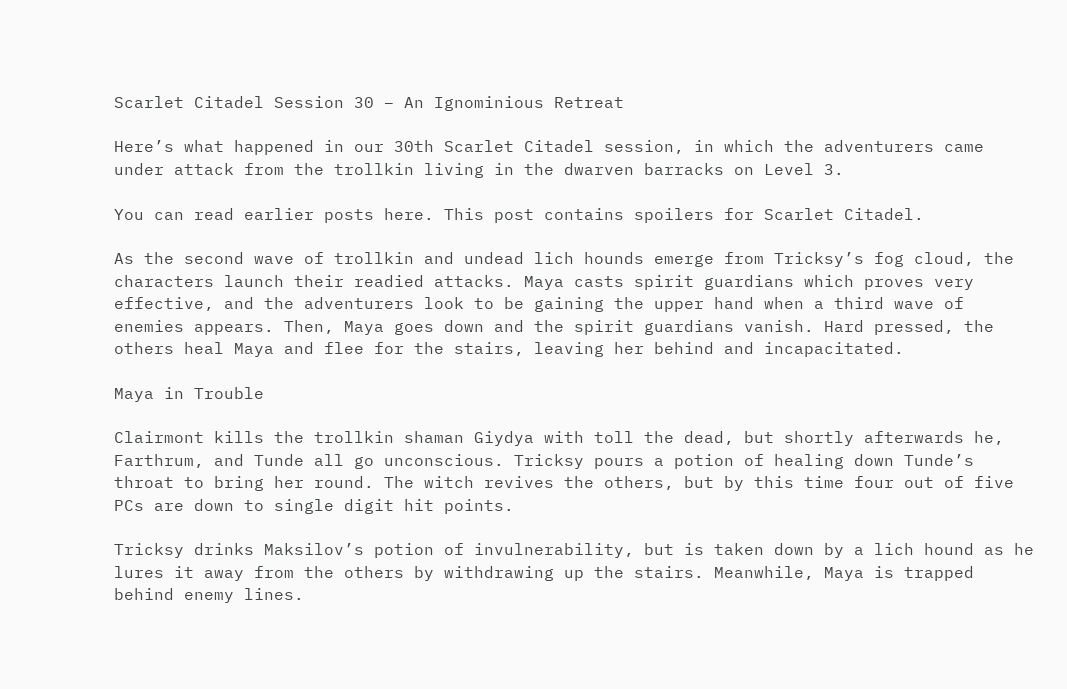Scarlet Citadel Session 30 – An Ignominious Retreat

Here’s what happened in our 30th Scarlet Citadel session, in which the adventurers came under attack from the trollkin living in the dwarven barracks on Level 3.

You can read earlier posts here. This post contains spoilers for Scarlet Citadel.

As the second wave of trollkin and undead lich hounds emerge from Tricksy’s fog cloud, the characters launch their readied attacks. Maya casts spirit guardians which proves very effective, and the adventurers look to be gaining the upper hand when a third wave of enemies appears. Then, Maya goes down and the spirit guardians vanish. Hard pressed, the others heal Maya and flee for the stairs, leaving her behind and incapacitated.

Maya in Trouble

Clairmont kills the trollkin shaman Giydya with toll the dead, but shortly afterwards he, Farthrum, and Tunde all go unconscious. Tricksy pours a potion of healing down Tunde’s throat to bring her round. The witch revives the others, but by this time four out of five PCs are down to single digit hit points.

Tricksy drinks Maksilov’s potion of invulnerability, but is taken down by a lich hound as he lures it away from the others by withdrawing up the stairs. Meanwhile, Maya is trapped behind enemy lines.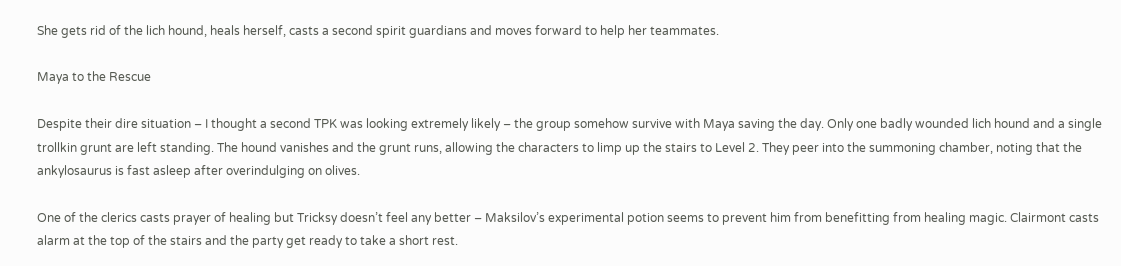She gets rid of the lich hound, heals herself, casts a second spirit guardians and moves forward to help her teammates.

Maya to the Rescue

Despite their dire situation – I thought a second TPK was looking extremely likely – the group somehow survive with Maya saving the day. Only one badly wounded lich hound and a single trollkin grunt are left standing. The hound vanishes and the grunt runs, allowing the characters to limp up the stairs to Level 2. They peer into the summoning chamber, noting that the ankylosaurus is fast asleep after overindulging on olives.

One of the clerics casts prayer of healing but Tricksy doesn’t feel any better – Maksilov’s experimental potion seems to prevent him from benefitting from healing magic. Clairmont casts alarm at the top of the stairs and the party get ready to take a short rest.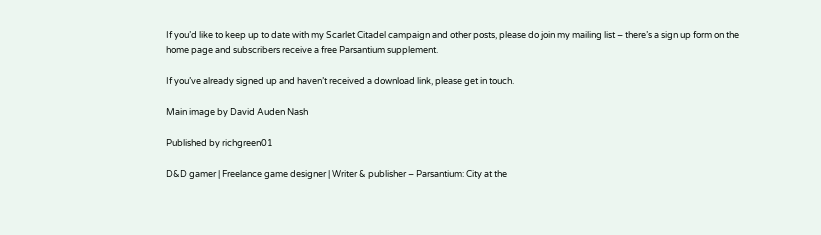If you’d like to keep up to date with my Scarlet Citadel campaign and other posts, please do join my mailing list – there’s a sign up form on the home page and subscribers receive a free Parsantium supplement.

If you’ve already signed up and haven’t received a download link, please get in touch.

Main image by David Auden Nash

Published by richgreen01

D&D gamer | Freelance game designer | Writer & publisher – Parsantium: City at the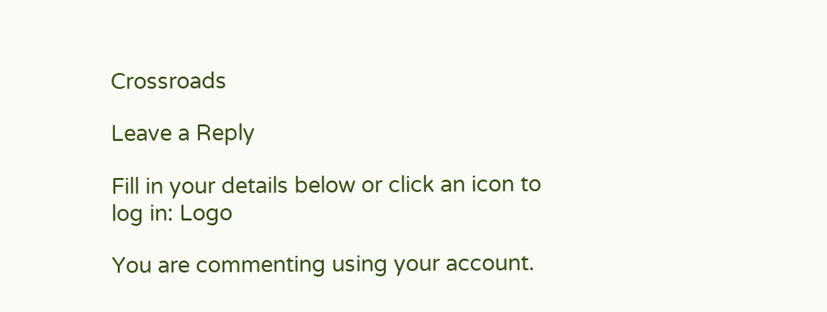Crossroads

Leave a Reply

Fill in your details below or click an icon to log in: Logo

You are commenting using your account.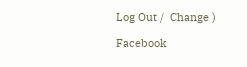Log Out /  Change )

Facebook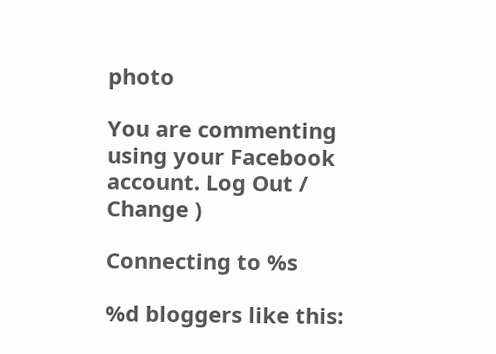photo

You are commenting using your Facebook account. Log Out /  Change )

Connecting to %s

%d bloggers like this: